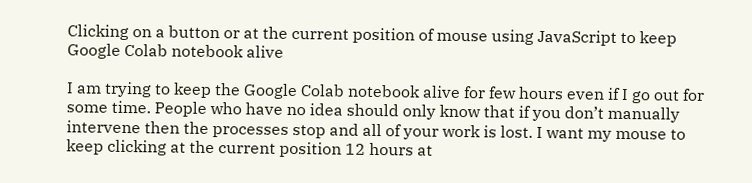Clicking on a button or at the current position of mouse using JavaScript to keep Google Colab notebook alive

I am trying to keep the Google Colab notebook alive for few hours even if I go out for some time. People who have no idea should only know that if you don’t manually intervene then the processes stop and all of your work is lost. I want my mouse to keep clicking at the current position 12 hours at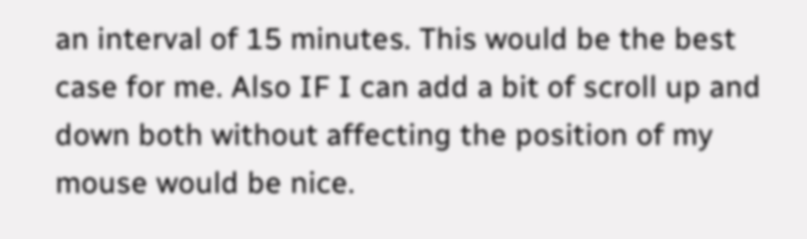an interval of 15 minutes. This would be the best case for me. Also IF I can add a bit of scroll up and down both without affecting the position of my mouse would be nice.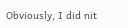Obviously, I did nit